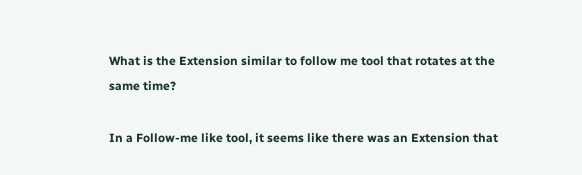What is the Extension similar to follow me tool that rotates at the same time?

In a Follow-me like tool, it seems like there was an Extension that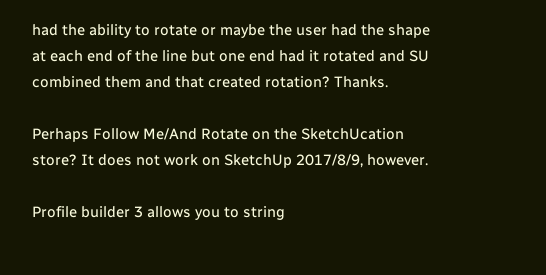had the ability to rotate or maybe the user had the shape at each end of the line but one end had it rotated and SU combined them and that created rotation? Thanks.

Perhaps Follow Me/And Rotate on the SketchUcation store? It does not work on SketchUp 2017/8/9, however.

Profile builder 3 allows you to string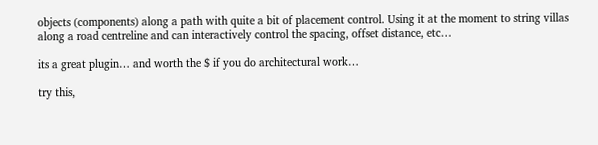objects (components) along a path with quite a bit of placement control. Using it at the moment to string villas along a road centreline and can interactively control the spacing, offset distance, etc…

its a great plugin… and worth the $ if you do architectural work…

try this,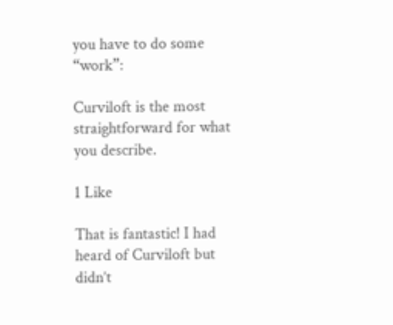you have to do some “work”:

Curviloft is the most straightforward for what you describe.

1 Like

That is fantastic! I had heard of Curviloft but didn’t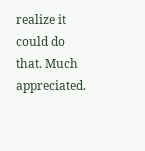realize it could do that. Much appreciated.